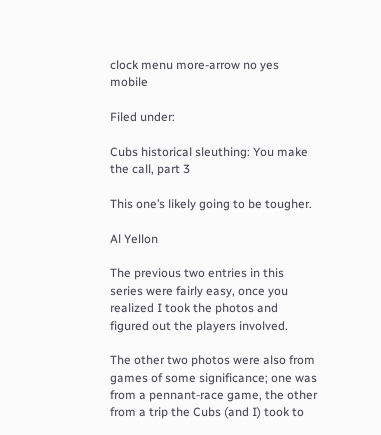clock menu more-arrow no yes mobile

Filed under:

Cubs historical sleuthing: You make the call, part 3

This one’s likely going to be tougher.

Al Yellon

The previous two entries in this series were fairly easy, once you realized I took the photos and figured out the players involved.

The other two photos were also from games of some significance; one was from a pennant-race game, the other from a trip the Cubs (and I) took to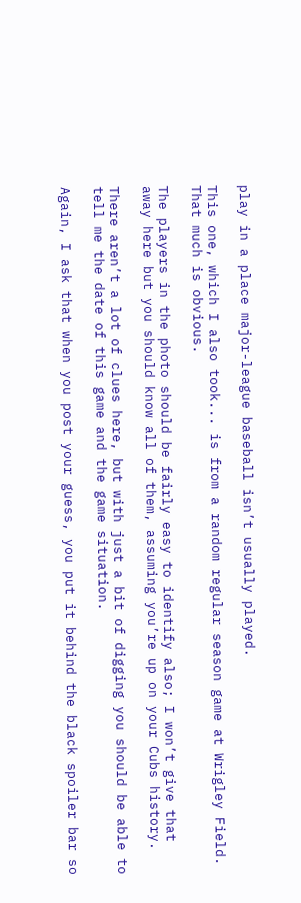play in a place major-league baseball isn’t usually played.

This one, which I also took... is from a random regular season game at Wrigley Field. That much is obvious.

The players in the photo should be fairly easy to identify also; I won’t give that away here but you should know all of them, assuming you’re up on your Cubs history.

There aren’t a lot of clues here, but with just a bit of digging you should be able to tell me the date of this game and the game situation.

Again, I ask that when you post your guess, you put it behind the black spoiler bar so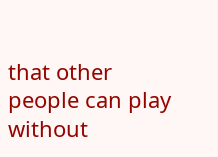that other people can play without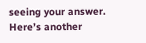seeing your answer. Here’s another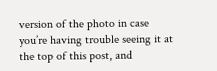version of the photo in case you’re having trouble seeing it at the top of this post, and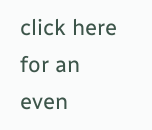click here for an even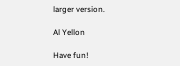larger version.

Al Yellon

Have fun!